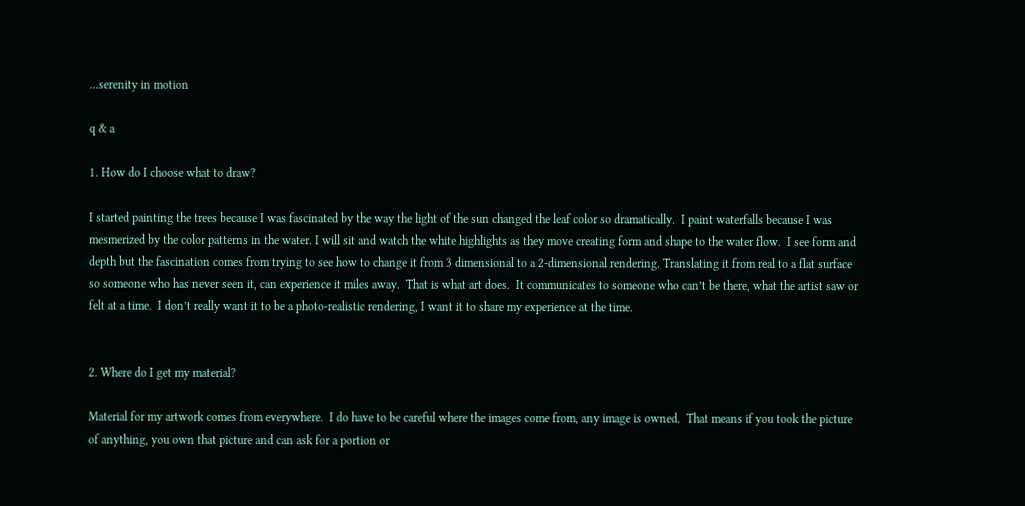...serenity in motion

q & a

1. How do I choose what to draw?

I started painting the trees because I was fascinated by the way the light of the sun changed the leaf color so dramatically.  I paint waterfalls because I was mesmerized by the color patterns in the water. I will sit and watch the white highlights as they move creating form and shape to the water flow.  I see form and depth but the fascination comes from trying to see how to change it from 3 dimensional to a 2-dimensional rendering. Translating it from real to a flat surface so someone who has never seen it, can experience it miles away.  That is what art does.  It communicates to someone who can’t be there, what the artist saw or felt at a time.  I don’t really want it to be a photo-realistic rendering, I want it to share my experience at the time.


2. Where do I get my material?

Material for my artwork comes from everywhere.  I do have to be careful where the images come from, any image is owned.  That means if you took the picture of anything, you own that picture and can ask for a portion or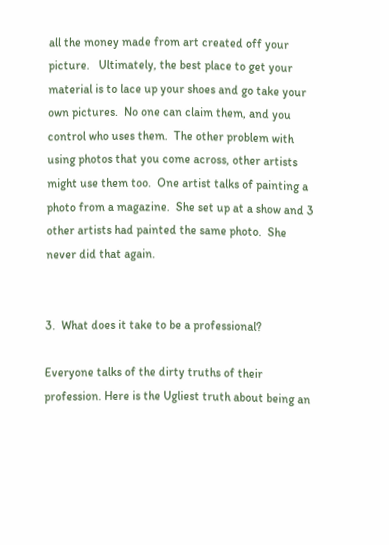all the money made from art created off your picture.   Ultimately, the best place to get your material is to lace up your shoes and go take your own pictures.  No one can claim them, and you control who uses them.  The other problem with using photos that you come across, other artists might use them too.  One artist talks of painting a photo from a magazine.  She set up at a show and 3 other artists had painted the same photo.  She never did that again.


3.  What does it take to be a professional?

Everyone talks of the dirty truths of their profession. Here is the Ugliest truth about being an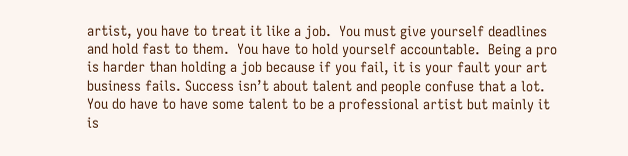artist, you have to treat it like a job.  You must give yourself deadlines and hold fast to them.  You have to hold yourself accountable.  Being a pro is harder than holding a job because if you fail, it is your fault your art business fails. Success isn’t about talent and people confuse that a lot.  You do have to have some talent to be a professional artist but mainly it is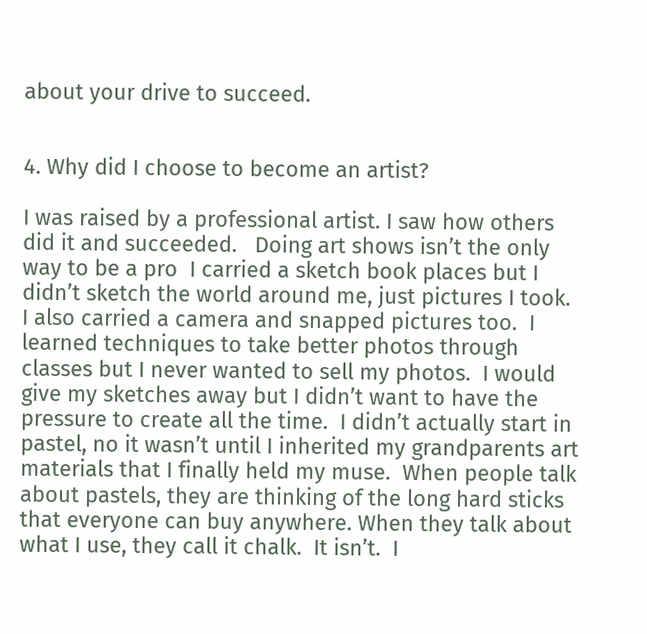about your drive to succeed.


4. Why did I choose to become an artist?

I was raised by a professional artist. I saw how others did it and succeeded.   Doing art shows isn’t the only way to be a pro  I carried a sketch book places but I didn’t sketch the world around me, just pictures I took.  I also carried a camera and snapped pictures too.  I learned techniques to take better photos through classes but I never wanted to sell my photos.  I would give my sketches away but I didn’t want to have the pressure to create all the time.  I didn’t actually start in pastel, no it wasn’t until I inherited my grandparents art materials that I finally held my muse.  When people talk about pastels, they are thinking of the long hard sticks that everyone can buy anywhere. When they talk about what I use, they call it chalk.  It isn’t.  I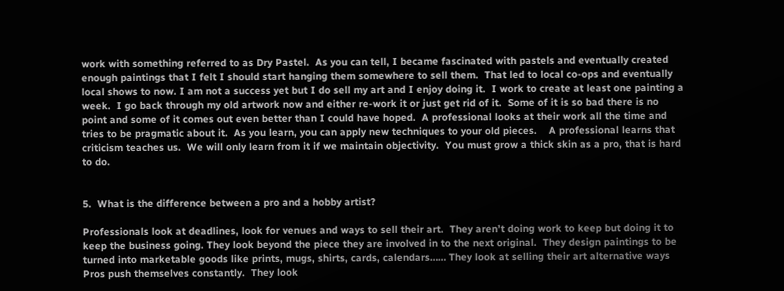work with something referred to as Dry Pastel.  As you can tell, I became fascinated with pastels and eventually created enough paintings that I felt I should start hanging them somewhere to sell them.  That led to local co-ops and eventually local shows to now. I am not a success yet but I do sell my art and I enjoy doing it.  I work to create at least one painting a week.  I go back through my old artwork now and either re-work it or just get rid of it.  Some of it is so bad there is no point and some of it comes out even better than I could have hoped.  A professional looks at their work all the time and tries to be pragmatic about it.  As you learn, you can apply new techniques to your old pieces.    A professional learns that criticism teaches us.  We will only learn from it if we maintain objectivity.  You must grow a thick skin as a pro, that is hard to do.


5.  What is the difference between a pro and a hobby artist?

Professionals look at deadlines, look for venues and ways to sell their art.  They aren’t doing work to keep but doing it to keep the business going. They look beyond the piece they are involved in to the next original.  They design paintings to be turned into marketable goods like prints, mugs, shirts, cards, calendars…… They look at selling their art alternative ways  Pros push themselves constantly.  They look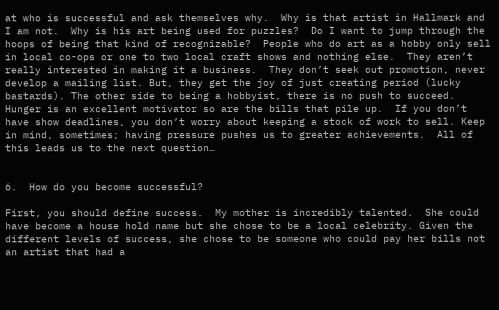at who is successful and ask themselves why.  Why is that artist in Hallmark and I am not.  Why is his art being used for puzzles?  Do I want to jump through the hoops of being that kind of recognizable?  People who do art as a hobby only sell in local co-ops or one to two local craft shows and nothing else.  They aren’t really interested in making it a business.  They don’t seek out promotion, never develop a mailing list. But, they get the joy of just creating period (lucky bastards). The other side to being a hobbyist, there is no push to succeed.  Hunger is an excellent motivator so are the bills that pile up.  If you don’t have show deadlines, you don’t worry about keeping a stock of work to sell. Keep in mind, sometimes; having pressure pushes us to greater achievements.  All of this leads us to the next question…


6.  How do you become successful?

First, you should define success.  My mother is incredibly talented.  She could have become a house hold name but she chose to be a local celebrity. Given the different levels of success, she chose to be someone who could pay her bills not an artist that had a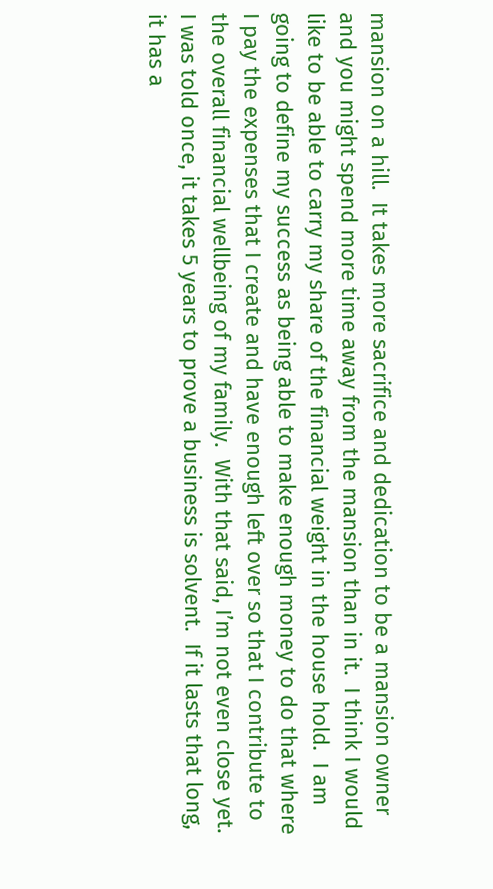mansion on a hill.  It takes more sacrifice and dedication to be a mansion owner and you might spend more time away from the mansion than in it.  I think I would like to be able to carry my share of the financial weight in the house hold.  I am going to define my success as being able to make enough money to do that where I pay the expenses that I create and have enough left over so that I contribute to the overall financial wellbeing of my family.  With that said, I’m not even close yet.  I was told once, it takes 5 years to prove a business is solvent.  If it lasts that long, it has a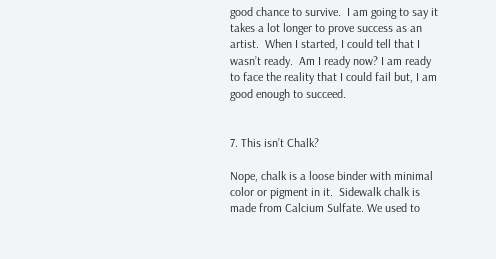good chance to survive.  I am going to say it takes a lot longer to prove success as an artist.  When I started, I could tell that I wasn’t ready.  Am I ready now? I am ready to face the reality that I could fail but, I am good enough to succeed.


7. This isn’t Chalk?

Nope, chalk is a loose binder with minimal color or pigment in it.  Sidewalk chalk is made from Calcium Sulfate. We used to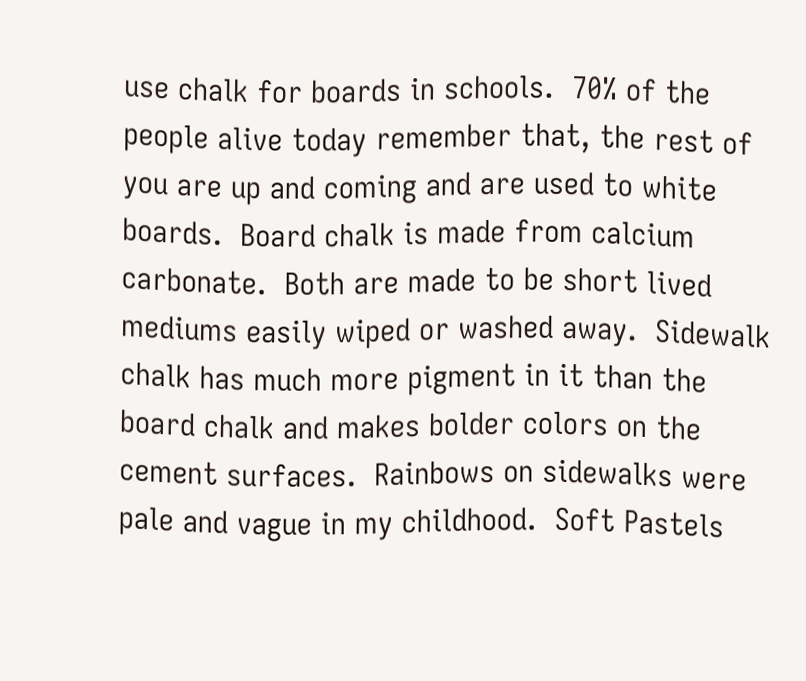use chalk for boards in schools.  70% of the people alive today remember that, the rest of you are up and coming and are used to white boards.  Board chalk is made from calcium carbonate.  Both are made to be short lived mediums easily wiped or washed away.  Sidewalk chalk has much more pigment in it than the board chalk and makes bolder colors on the cement surfaces.  Rainbows on sidewalks were pale and vague in my childhood.  Soft Pastels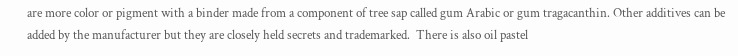are more color or pigment with a binder made from a component of tree sap called gum Arabic or gum tragacanthin. Other additives can be added by the manufacturer but they are closely held secrets and trademarked.  There is also oil pastel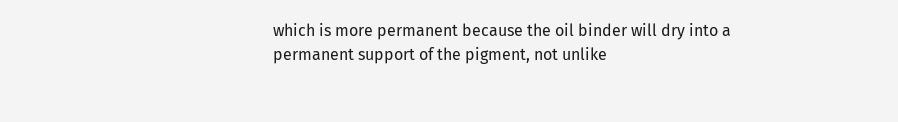which is more permanent because the oil binder will dry into a permanent support of the pigment, not unlike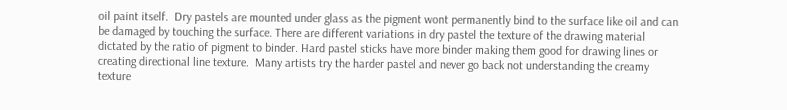oil paint itself.  Dry pastels are mounted under glass as the pigment wont permanently bind to the surface like oil and can be damaged by touching the surface. There are different variations in dry pastel the texture of the drawing material dictated by the ratio of pigment to binder. Hard pastel sticks have more binder making them good for drawing lines or creating directional line texture.  Many artists try the harder pastel and never go back not understanding the creamy texture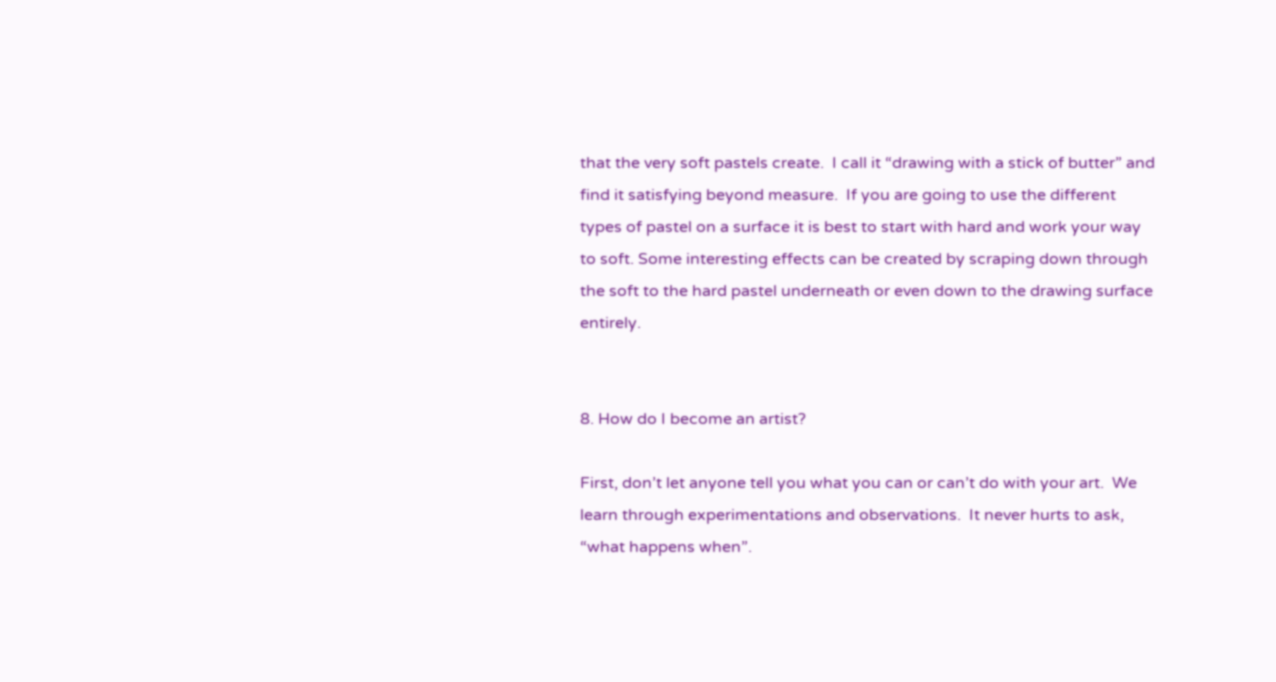that the very soft pastels create.  I call it “drawing with a stick of butter” and find it satisfying beyond measure.  If you are going to use the different types of pastel on a surface it is best to start with hard and work your way to soft. Some interesting effects can be created by scraping down through the soft to the hard pastel underneath or even down to the drawing surface entirely.


8. How do I become an artist?

First, don’t let anyone tell you what you can or can’t do with your art.  We learn through experimentations and observations.  It never hurts to ask, “what happens when”.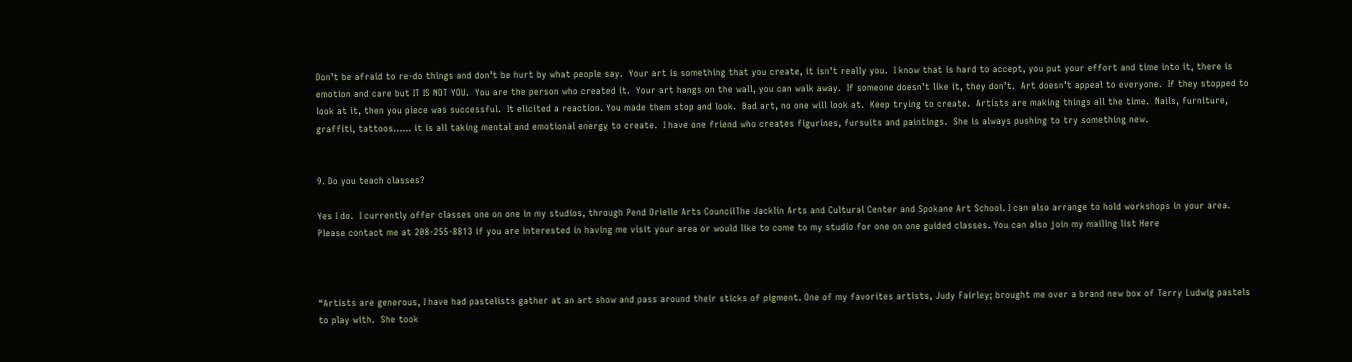Don’t be afraid to re-do things and don’t be hurt by what people say.  Your art is something that you create, it isn’t really you.  I know that is hard to accept, you put your effort and time into it, there is emotion and care but IT IS NOT YOU.  You are the person who created it.  Your art hangs on the wall, you can walk away.  If someone doesn’t like it, they don’t.  Art doesn’t appeal to everyone.  If they stopped to look at it, then you piece was successful.  It elicited a reaction. You made them stop and look.  Bad art, no one will look at.  Keep trying to create.  Artists are making things all the time.  Nails, furniture, graffiti, tattoos…… it is all taking mental and emotional energy to create.  I have one friend who creates figurines, fursuits and paintings.  She is always pushing to try something new.


9. Do you teach classes?

Yes I do.  I currently offer classes one on one in my studios, through Pend Orielle Arts CouncilThe Jacklin Arts and Cultural Center and Spokane Art School. I can also arrange to hold workshops in your area.  Please contact me at 208-255-8813 if you are interested in having me visit your area or would like to come to my studio for one on one guided classes. You can also join my mailing list Here



“Artists are generous, I have had pastelists gather at an art show and pass around their sticks of pigment. One of my favorites artists, Judy Fairley; brought me over a brand new box of Terry Ludwig pastels to play with.  She took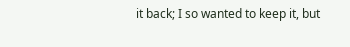it back; I so wanted to keep it, but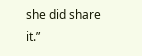she did share it.”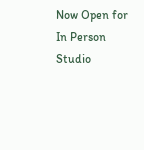Now Open for In Person Studio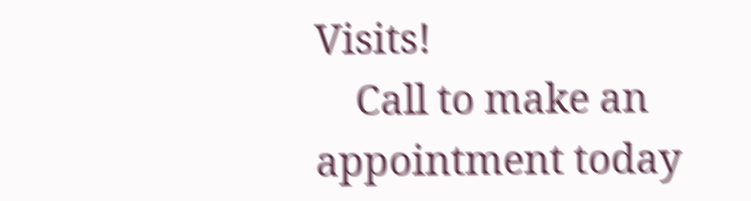Visits!
    Call to make an appointment today